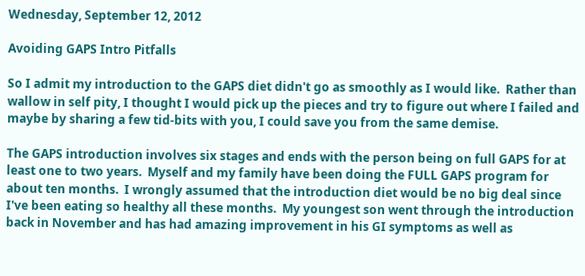Wednesday, September 12, 2012

Avoiding GAPS Intro Pitfalls

So I admit my introduction to the GAPS diet didn't go as smoothly as I would like.  Rather than wallow in self pity, I thought I would pick up the pieces and try to figure out where I failed and maybe by sharing a few tid-bits with you, I could save you from the same demise.

The GAPS introduction involves six stages and ends with the person being on full GAPS for at least one to two years.  Myself and my family have been doing the FULL GAPS program for about ten months.  I wrongly assumed that the introduction diet would be no big deal since I've been eating so healthy all these months.  My youngest son went through the introduction back in November and has had amazing improvement in his GI symptoms as well as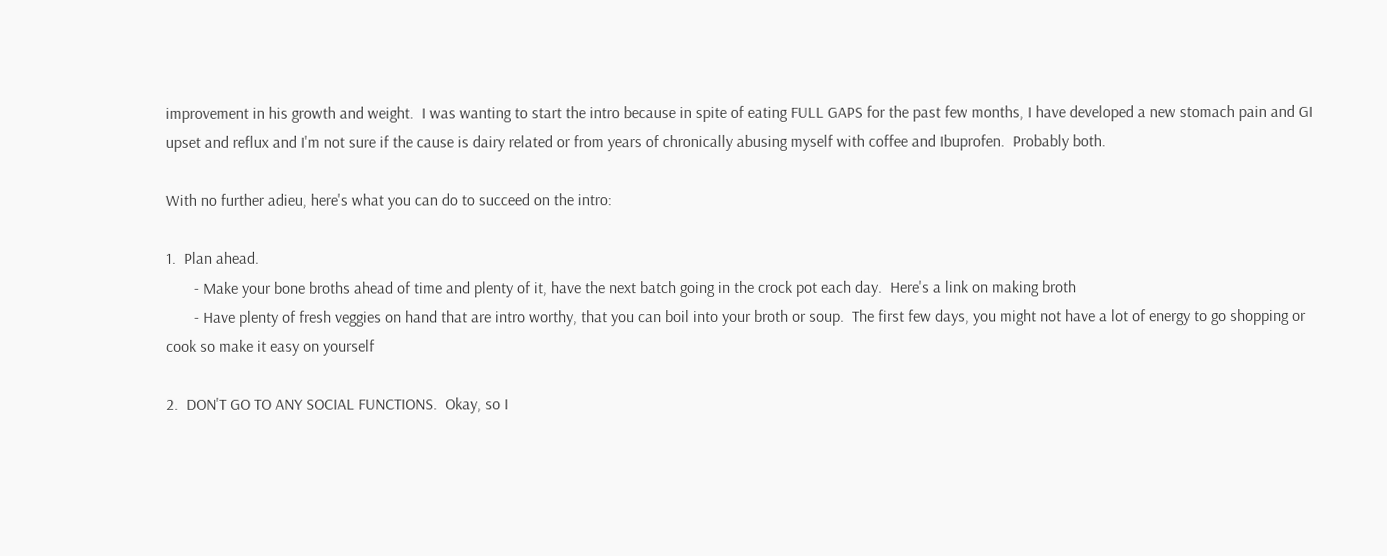improvement in his growth and weight.  I was wanting to start the intro because in spite of eating FULL GAPS for the past few months, I have developed a new stomach pain and GI upset and reflux and I'm not sure if the cause is dairy related or from years of chronically abusing myself with coffee and Ibuprofen.  Probably both.

With no further adieu, here's what you can do to succeed on the intro:

1.  Plan ahead.
       - Make your bone broths ahead of time and plenty of it, have the next batch going in the crock pot each day.  Here's a link on making broth
       - Have plenty of fresh veggies on hand that are intro worthy, that you can boil into your broth or soup.  The first few days, you might not have a lot of energy to go shopping or cook so make it easy on yourself

2.  DON'T GO TO ANY SOCIAL FUNCTIONS.  Okay, so I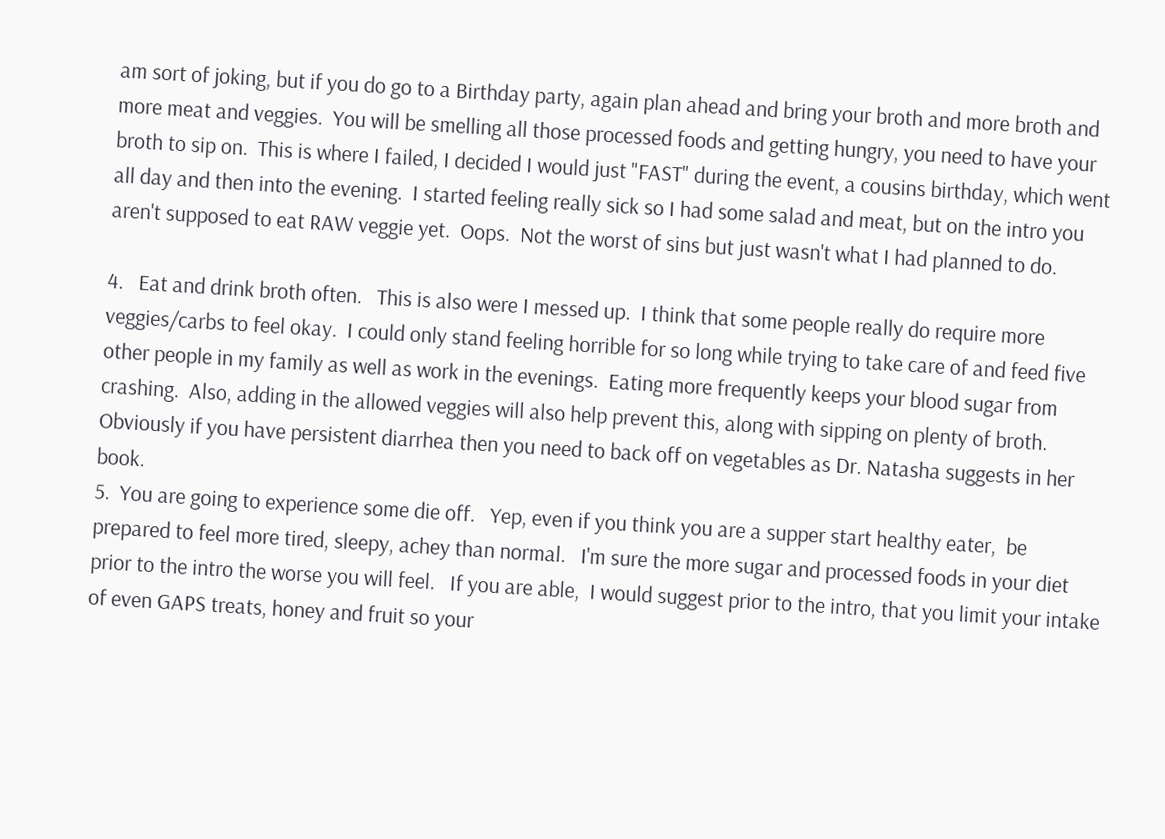am sort of joking, but if you do go to a Birthday party, again plan ahead and bring your broth and more broth and more meat and veggies.  You will be smelling all those processed foods and getting hungry, you need to have your broth to sip on.  This is where I failed, I decided I would just "FAST" during the event, a cousins birthday, which went all day and then into the evening.  I started feeling really sick so I had some salad and meat, but on the intro you aren't supposed to eat RAW veggie yet.  Oops.  Not the worst of sins but just wasn't what I had planned to do.

4.   Eat and drink broth often.   This is also were I messed up.  I think that some people really do require more veggies/carbs to feel okay.  I could only stand feeling horrible for so long while trying to take care of and feed five other people in my family as well as work in the evenings.  Eating more frequently keeps your blood sugar from crashing.  Also, adding in the allowed veggies will also help prevent this, along with sipping on plenty of broth.  Obviously if you have persistent diarrhea then you need to back off on vegetables as Dr. Natasha suggests in her book.
5.  You are going to experience some die off.   Yep, even if you think you are a supper start healthy eater,  be prepared to feel more tired, sleepy, achey than normal.   I'm sure the more sugar and processed foods in your diet prior to the intro the worse you will feel.   If you are able,  I would suggest prior to the intro, that you limit your intake of even GAPS treats, honey and fruit so your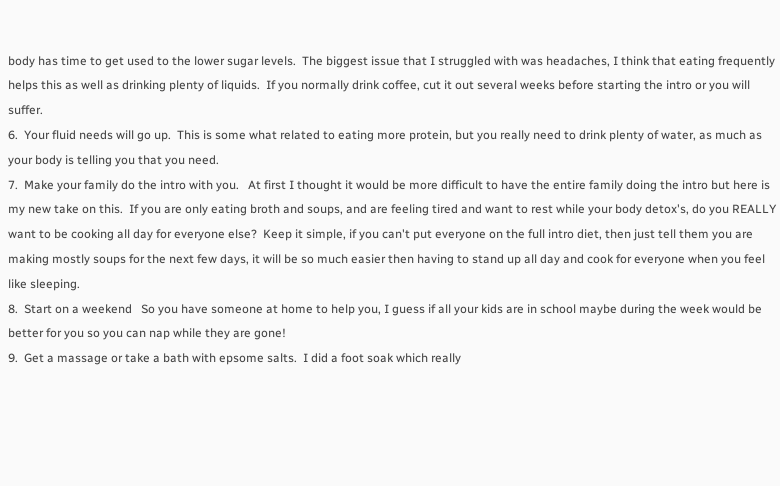body has time to get used to the lower sugar levels.  The biggest issue that I struggled with was headaches, I think that eating frequently helps this as well as drinking plenty of liquids.  If you normally drink coffee, cut it out several weeks before starting the intro or you will suffer.
6.  Your fluid needs will go up.  This is some what related to eating more protein, but you really need to drink plenty of water, as much as your body is telling you that you need.
7.  Make your family do the intro with you.   At first I thought it would be more difficult to have the entire family doing the intro but here is my new take on this.  If you are only eating broth and soups, and are feeling tired and want to rest while your body detox's, do you REALLY want to be cooking all day for everyone else?  Keep it simple, if you can't put everyone on the full intro diet, then just tell them you are making mostly soups for the next few days, it will be so much easier then having to stand up all day and cook for everyone when you feel like sleeping.
8.  Start on a weekend   So you have someone at home to help you, I guess if all your kids are in school maybe during the week would be better for you so you can nap while they are gone!
9.  Get a massage or take a bath with epsome salts.  I did a foot soak which really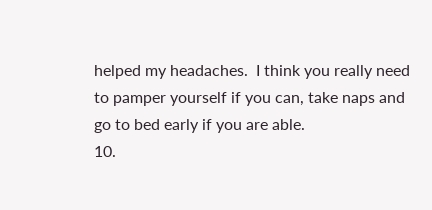helped my headaches.  I think you really need to pamper yourself if you can, take naps and go to bed early if you are able.
10.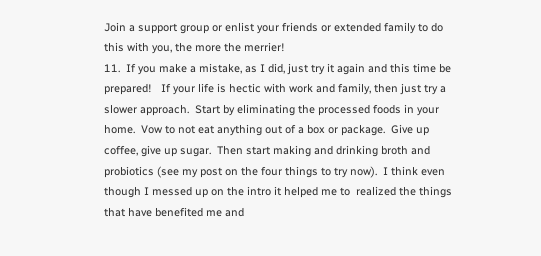Join a support group or enlist your friends or extended family to do this with you, the more the merrier!
11.  If you make a mistake, as I did, just try it again and this time be prepared!   If your life is hectic with work and family, then just try a slower approach.  Start by eliminating the processed foods in your home.  Vow to not eat anything out of a box or package.  Give up coffee, give up sugar.  Then start making and drinking broth and probiotics (see my post on the four things to try now).  I think even though I messed up on the intro it helped me to  realized the things that have benefited me and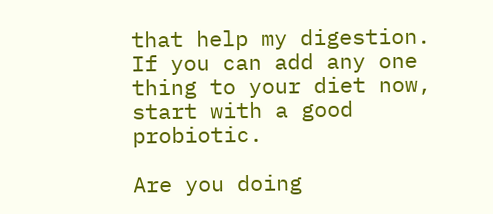that help my digestion.  If you can add any one thing to your diet now, start with a good probiotic.

Are you doing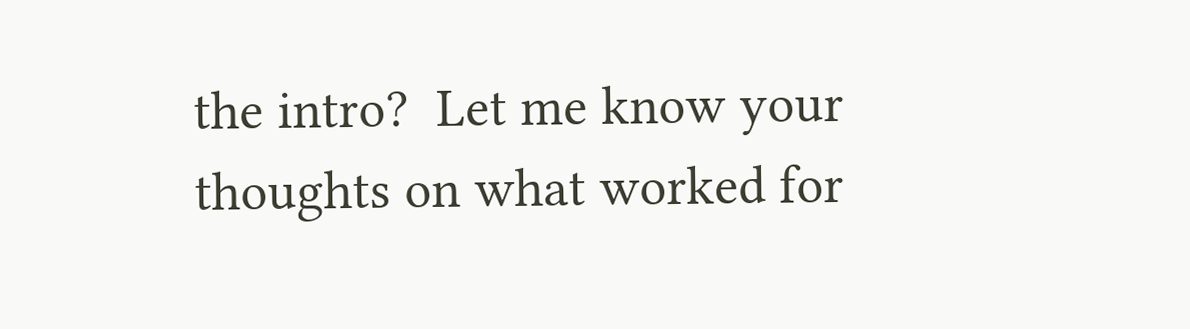the intro?  Let me know your thoughts on what worked for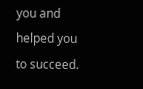you and helped you to succeed.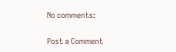No comments:

Post a Comment